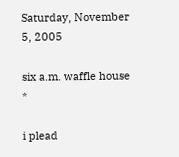Saturday, November 5, 2005

six a.m. waffle house *

i plead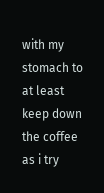with my
stomach to at least
keep down the coffee
as i try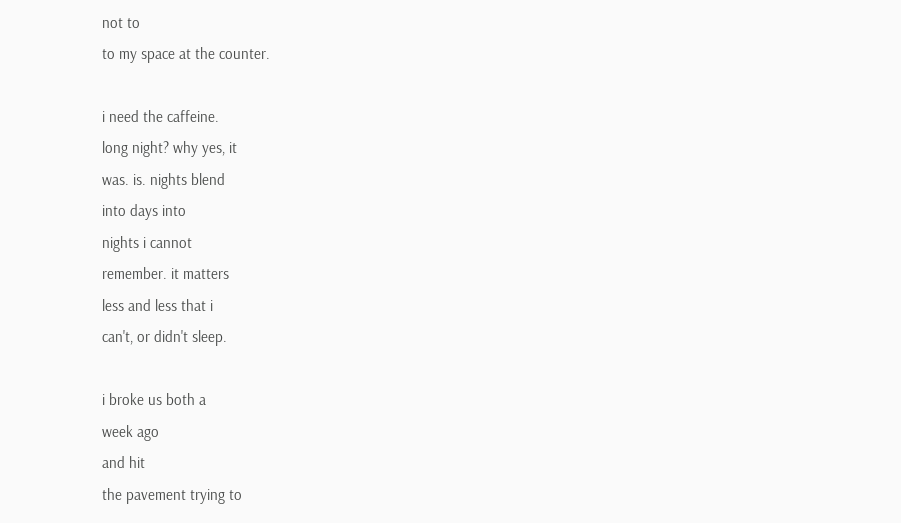not to
to my space at the counter.

i need the caffeine.
long night? why yes, it
was. is. nights blend
into days into
nights i cannot
remember. it matters
less and less that i
can't, or didn't sleep.

i broke us both a
week ago
and hit
the pavement trying to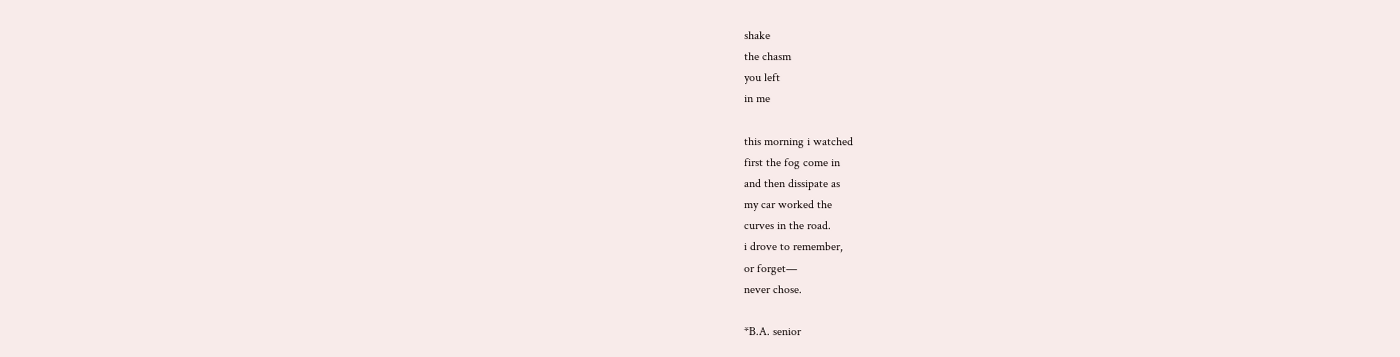shake
the chasm
you left
in me

this morning i watched
first the fog come in
and then dissipate as
my car worked the
curves in the road.
i drove to remember,
or forget—
never chose.

*B.A. senior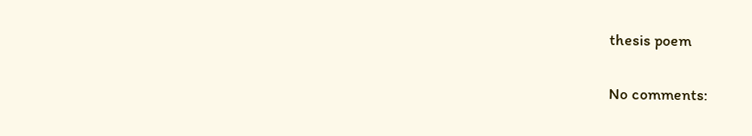thesis poem

No comments: